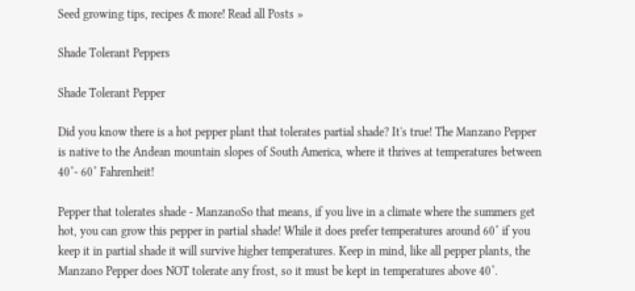Seed growing tips, recipes & more! Read all Posts »

Shade Tolerant Peppers

Shade Tolerant Pepper

Did you know there is a hot pepper plant that tolerates partial shade? It's true! The Manzano Pepper is native to the Andean mountain slopes of South America, where it thrives at temperatures between 40˚- 60˚ Fahrenheit!

Pepper that tolerates shade - ManzanoSo that means, if you live in a climate where the summers get hot, you can grow this pepper in partial shade! While it does prefer temperatures around 60˚ if you keep it in partial shade it will survive higher temperatures. Keep in mind, like all pepper plants, the Manzano Pepper does NOT tolerate any frost, so it must be kept in temperatures above 40˚.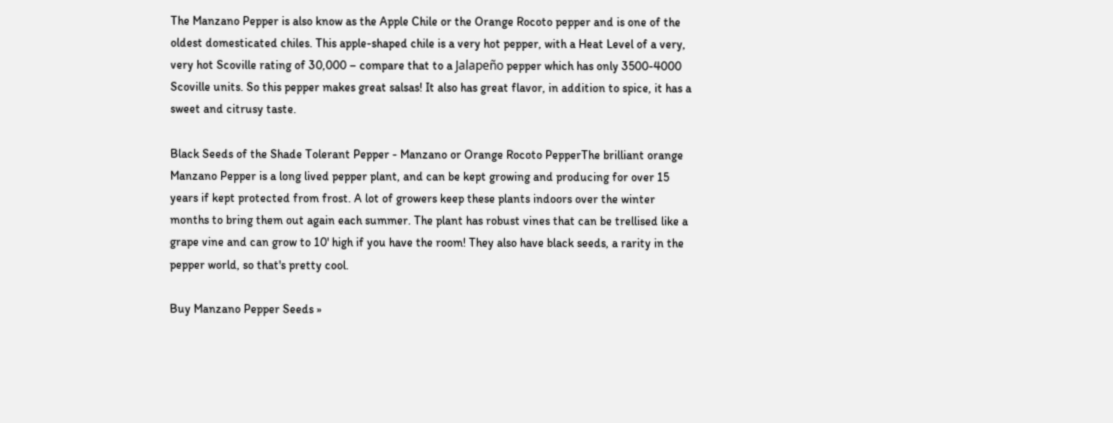The Manzano Pepper is also know as the Apple Chile or the Orange Rocoto pepper and is one of the oldest domesticated chiles. This apple-shaped chile is a very hot pepper, with a Heat Level of a very, very hot Scoville rating of 30,000 – compare that to a Jalapeño pepper which has only 3500-4000 Scoville units. So this pepper makes great salsas! It also has great flavor, in addition to spice, it has a sweet and citrusy taste.

Black Seeds of the Shade Tolerant Pepper - Manzano or Orange Rocoto PepperThe brilliant orange Manzano Pepper is a long lived pepper plant, and can be kept growing and producing for over 15 years if kept protected from frost. A lot of growers keep these plants indoors over the winter months to bring them out again each summer. The plant has robust vines that can be trellised like a grape vine and can grow to 10' high if you have the room! They also have black seeds, a rarity in the pepper world, so that's pretty cool.

Buy Manzano Pepper Seeds »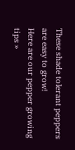These shade tolerant peppers are easy to grow!
Here are our pepper growing tips »